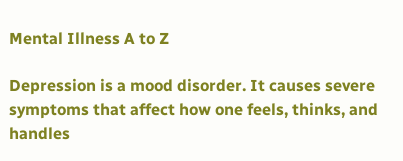Mental Illness A to Z

Depression is a mood disorder. It causes severe symptoms that affect how one feels, thinks, and handles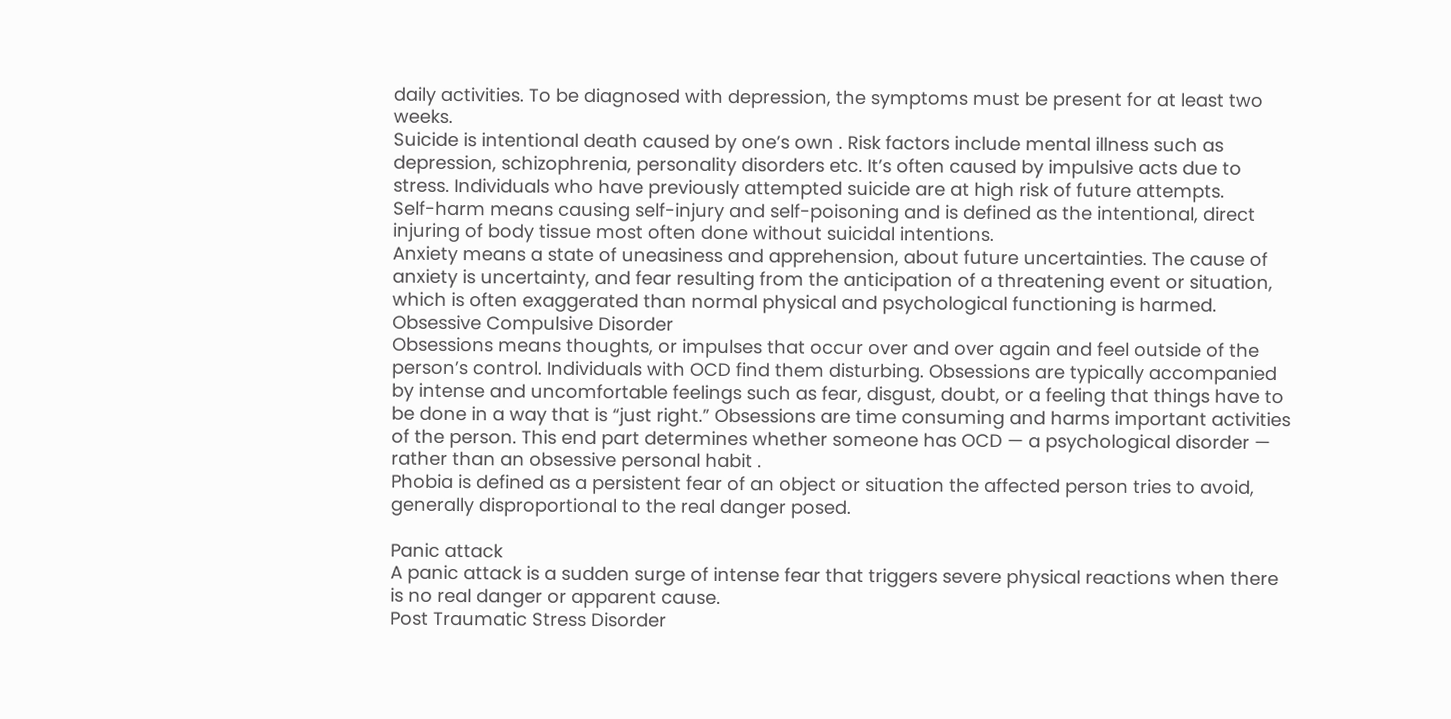daily activities. To be diagnosed with depression, the symptoms must be present for at least two weeks.
Suicide is intentional death caused by one’s own . Risk factors include mental illness such as depression, schizophrenia, personality disorders etc. It’s often caused by impulsive acts due to stress. Individuals who have previously attempted suicide are at high risk of future attempts.
Self-harm means causing self-injury and self-poisoning and is defined as the intentional, direct injuring of body tissue most often done without suicidal intentions.
Anxiety means a state of uneasiness and apprehension, about future uncertainties. The cause of anxiety is uncertainty, and fear resulting from the anticipation of a threatening event or situation, which is often exaggerated than normal physical and psychological functioning is harmed.
Obsessive Compulsive Disorder
Obsessions means thoughts, or impulses that occur over and over again and feel outside of the person’s control. Individuals with OCD find them disturbing. Obsessions are typically accompanied by intense and uncomfortable feelings such as fear, disgust, doubt, or a feeling that things have to be done in a way that is “just right.” Obsessions are time consuming and harms important activities of the person. This end part determines whether someone has OCD — a psychological disorder — rather than an obsessive personal habit .
Phobia is defined as a persistent fear of an object or situation the affected person tries to avoid, generally disproportional to the real danger posed.

Panic attack
A panic attack is a sudden surge of intense fear that triggers severe physical reactions when there is no real danger or apparent cause.
Post Traumatic Stress Disorder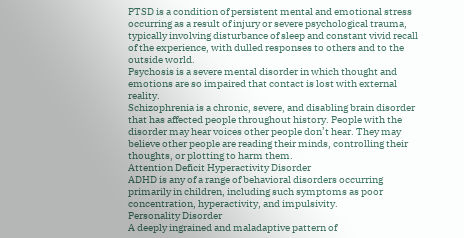PTSD is a condition of persistent mental and emotional stress occurring as a result of injury or severe psychological trauma, typically involving disturbance of sleep and constant vivid recall of the experience, with dulled responses to others and to the outside world.
Psychosis is a severe mental disorder in which thought and emotions are so impaired that contact is lost with external reality.
Schizophrenia is a chronic, severe, and disabling brain disorder that has affected people throughout history. People with the disorder may hear voices other people don’t hear. They may believe other people are reading their minds, controlling their thoughts, or plotting to harm them.
Attention Deficit Hyperactivity Disorder
ADHD is any of a range of behavioral disorders occurring primarily in children, including such symptoms as poor concentration, hyperactivity, and impulsivity.
Personality Disorder
A deeply ingrained and maladaptive pattern of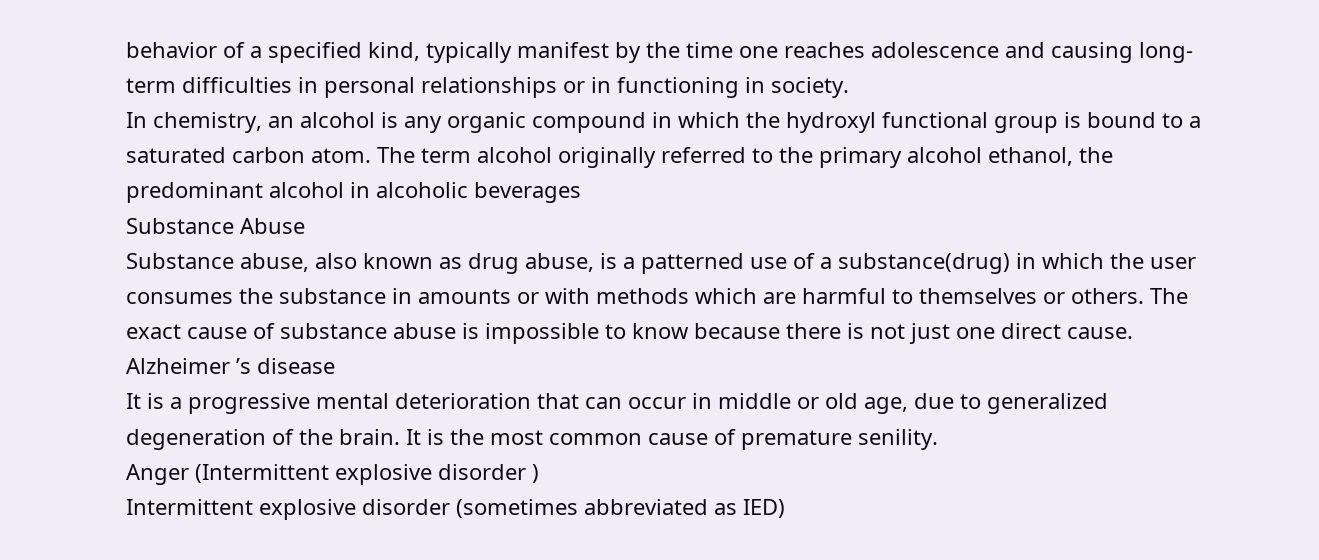behavior of a specified kind, typically manifest by the time one reaches adolescence and causing long-term difficulties in personal relationships or in functioning in society.
In chemistry, an alcohol is any organic compound in which the hydroxyl functional group is bound to a saturated carbon atom. The term alcohol originally referred to the primary alcohol ethanol, the predominant alcohol in alcoholic beverages
Substance Abuse
Substance abuse, also known as drug abuse, is a patterned use of a substance(drug) in which the user consumes the substance in amounts or with methods which are harmful to themselves or others. The exact cause of substance abuse is impossible to know because there is not just one direct cause.
Alzheimer ’s disease
It is a progressive mental deterioration that can occur in middle or old age, due to generalized degeneration of the brain. It is the most common cause of premature senility.
Anger (Intermittent explosive disorder )
Intermittent explosive disorder (sometimes abbreviated as IED)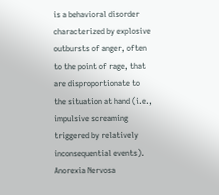is a behavioral disorder characterized by explosive outbursts of anger, often to the point of rage, that are disproportionate to the situation at hand (i.e., impulsive screaming triggered by relatively inconsequential events).
Anorexia Nervosa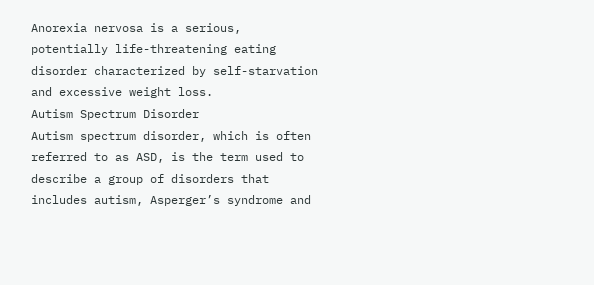Anorexia nervosa is a serious, potentially life-threatening eating disorder characterized by self-starvation and excessive weight loss.
Autism Spectrum Disorder
Autism spectrum disorder, which is often referred to as ASD, is the term used to describe a group of disorders that includes autism, Asperger’s syndrome and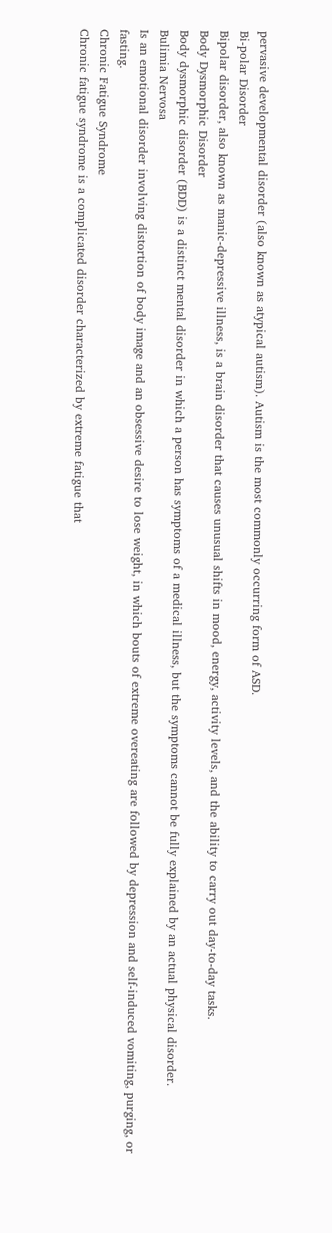pervasive developmental disorder (also known as atypical autism). Autism is the most commonly occurring form of ASD.
Bi-polar Disorder
Bipolar disorder, also known as manic-depressive illness, is a brain disorder that causes unusual shifts in mood, energy, activity levels, and the ability to carry out day-to-day tasks.
Body Dysmorphic Disorder
Body dysmorphic disorder (BDD) is a distinct mental disorder in which a person has symptoms of a medical illness, but the symptoms cannot be fully explained by an actual physical disorder.
Bulimia Nervosa
Is an emotional disorder involving distortion of body image and an obsessive desire to lose weight, in which bouts of extreme overeating are followed by depression and self-induced vomiting, purging, or fasting.
Chronic Fatigue Syndrome
Chronic fatigue syndrome is a complicated disorder characterized by extreme fatigue that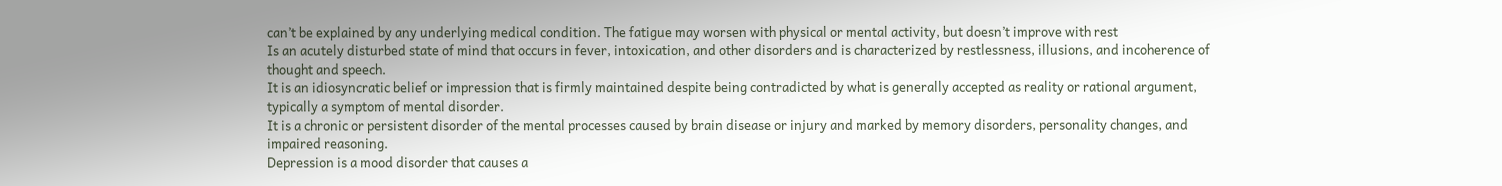can’t be explained by any underlying medical condition. The fatigue may worsen with physical or mental activity, but doesn’t improve with rest
Is an acutely disturbed state of mind that occurs in fever, intoxication, and other disorders and is characterized by restlessness, illusions, and incoherence of thought and speech.
It is an idiosyncratic belief or impression that is firmly maintained despite being contradicted by what is generally accepted as reality or rational argument, typically a symptom of mental disorder.
It is a chronic or persistent disorder of the mental processes caused by brain disease or injury and marked by memory disorders, personality changes, and impaired reasoning.
Depression is a mood disorder that causes a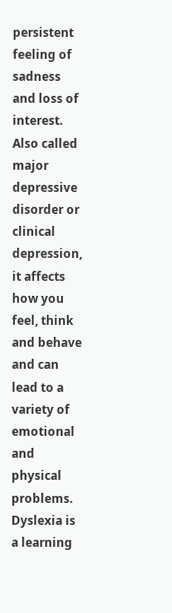persistent feeling of sadness and loss of interest. Also called major depressive disorder or clinical depression, it affects how you feel, think and behave and can lead to a variety of emotional and physical problems.
Dyslexia is a learning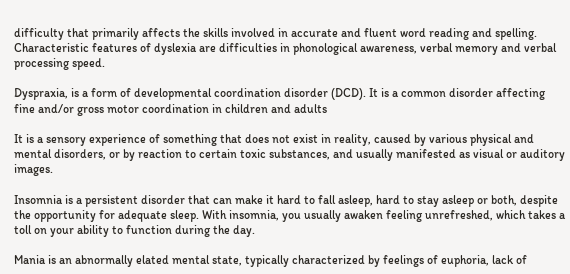difficulty that primarily affects the skills involved in accurate and fluent word reading and spelling. Characteristic features of dyslexia are difficulties in phonological awareness, verbal memory and verbal processing speed.

Dyspraxia, is a form of developmental coordination disorder (DCD). It is a common disorder affecting fine and/or gross motor coordination in children and adults

It is a sensory experience of something that does not exist in reality, caused by various physical and mental disorders, or by reaction to certain toxic substances, and usually manifested as visual or auditory images.

Insomnia is a persistent disorder that can make it hard to fall asleep, hard to stay asleep or both, despite the opportunity for adequate sleep. With insomnia, you usually awaken feeling unrefreshed, which takes a toll on your ability to function during the day.

Mania is an abnormally elated mental state, typically characterized by feelings of euphoria, lack of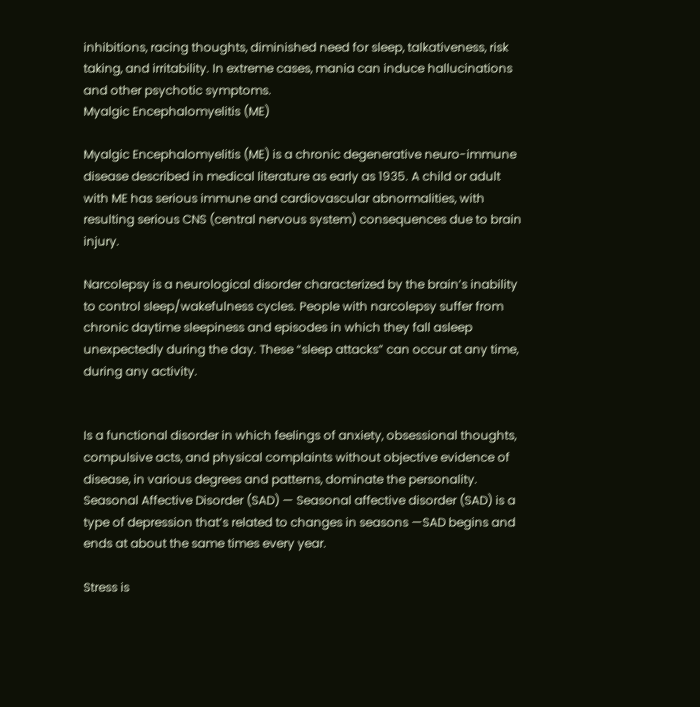inhibitions, racing thoughts, diminished need for sleep, talkativeness, risk taking, and irritability. In extreme cases, mania can induce hallucinations and other psychotic symptoms.
Myalgic Encephalomyelitis (ME)

Myalgic Encephalomyelitis (ME) is a chronic degenerative neuro-immune disease described in medical literature as early as 1935. A child or adult with ME has serious immune and cardiovascular abnormalities, with resulting serious CNS (central nervous system) consequences due to brain injury.

Narcolepsy is a neurological disorder characterized by the brain’s inability to control sleep/wakefulness cycles. People with narcolepsy suffer from chronic daytime sleepiness and episodes in which they fall asleep unexpectedly during the day. These “sleep attacks” can occur at any time, during any activity.


Is a functional disorder in which feelings of anxiety, obsessional thoughts, compulsive acts, and physical complaints without objective evidence of disease, in various degrees and patterns, dominate the personality.
Seasonal Affective Disorder (SAD) — Seasonal affective disorder (SAD) is a type of depression that’s related to changes in seasons —SAD begins and ends at about the same times every year.

Stress is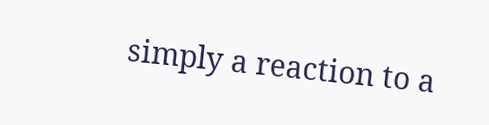simply a reaction to a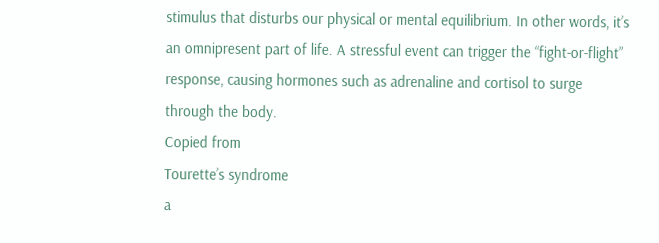stimulus that disturbs our physical or mental equilibrium. In other words, it’s an omnipresent part of life. A stressful event can trigger the “fight-or-flight” response, causing hormones such as adrenaline and cortisol to surge through the body.
Copied from
Tourette’s syndrome
a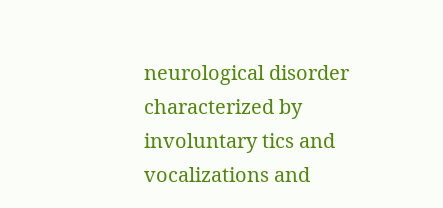neurological disorder characterized by involuntary tics and vocalizations and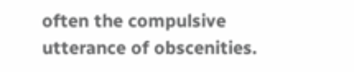often the compulsive utterance of obscenities.